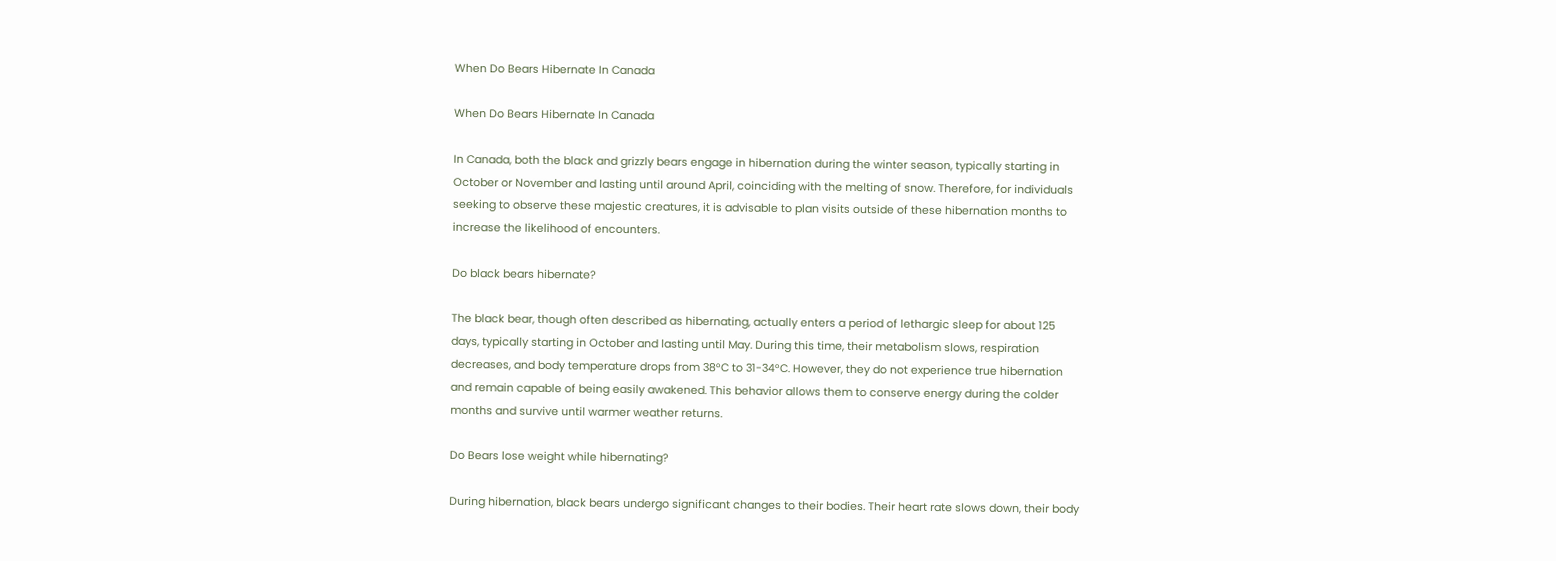When Do Bears Hibernate In Canada

When Do Bears Hibernate In Canada

In Canada, both the black and grizzly bears engage in hibernation during the winter season, typically starting in October or November and lasting until around April, coinciding with the melting of snow. Therefore, for individuals seeking to observe these majestic creatures, it is advisable to plan visits outside of these hibernation months to increase the likelihood of encounters.

Do black bears hibernate?

The black bear, though often described as hibernating, actually enters a period of lethargic sleep for about 125 days, typically starting in October and lasting until May. During this time, their metabolism slows, respiration decreases, and body temperature drops from 38°C to 31-34°C. However, they do not experience true hibernation and remain capable of being easily awakened. This behavior allows them to conserve energy during the colder months and survive until warmer weather returns.

Do Bears lose weight while hibernating?

During hibernation, black bears undergo significant changes to their bodies. Their heart rate slows down, their body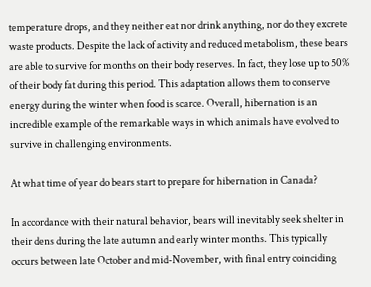temperature drops, and they neither eat nor drink anything, nor do they excrete waste products. Despite the lack of activity and reduced metabolism, these bears are able to survive for months on their body reserves. In fact, they lose up to 50% of their body fat during this period. This adaptation allows them to conserve energy during the winter when food is scarce. Overall, hibernation is an incredible example of the remarkable ways in which animals have evolved to survive in challenging environments.

At what time of year do bears start to prepare for hibernation in Canada?

In accordance with their natural behavior, bears will inevitably seek shelter in their dens during the late autumn and early winter months. This typically occurs between late October and mid-November, with final entry coinciding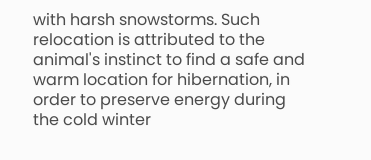with harsh snowstorms. Such relocation is attributed to the animal's instinct to find a safe and warm location for hibernation, in order to preserve energy during the cold winter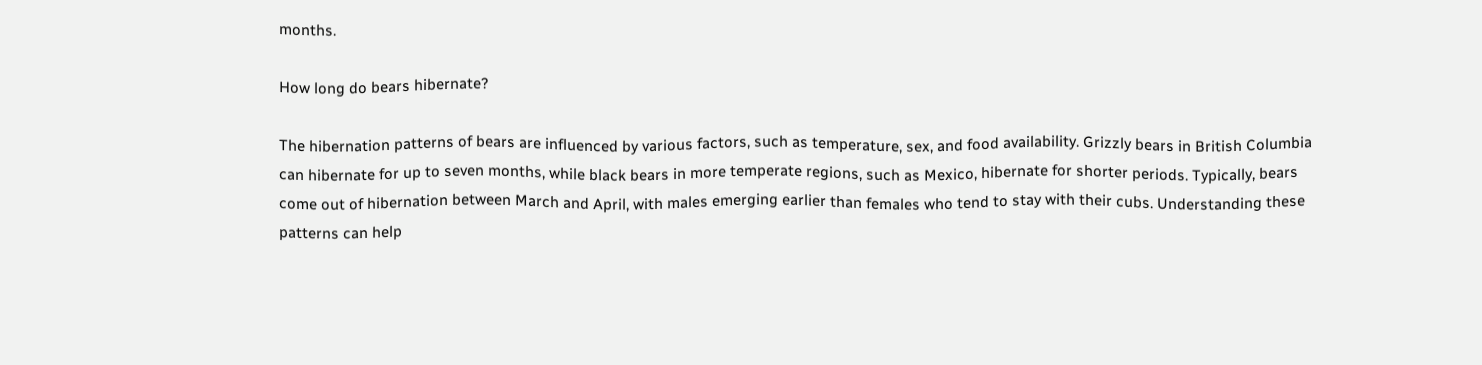months.

How long do bears hibernate?

The hibernation patterns of bears are influenced by various factors, such as temperature, sex, and food availability. Grizzly bears in British Columbia can hibernate for up to seven months, while black bears in more temperate regions, such as Mexico, hibernate for shorter periods. Typically, bears come out of hibernation between March and April, with males emerging earlier than females who tend to stay with their cubs. Understanding these patterns can help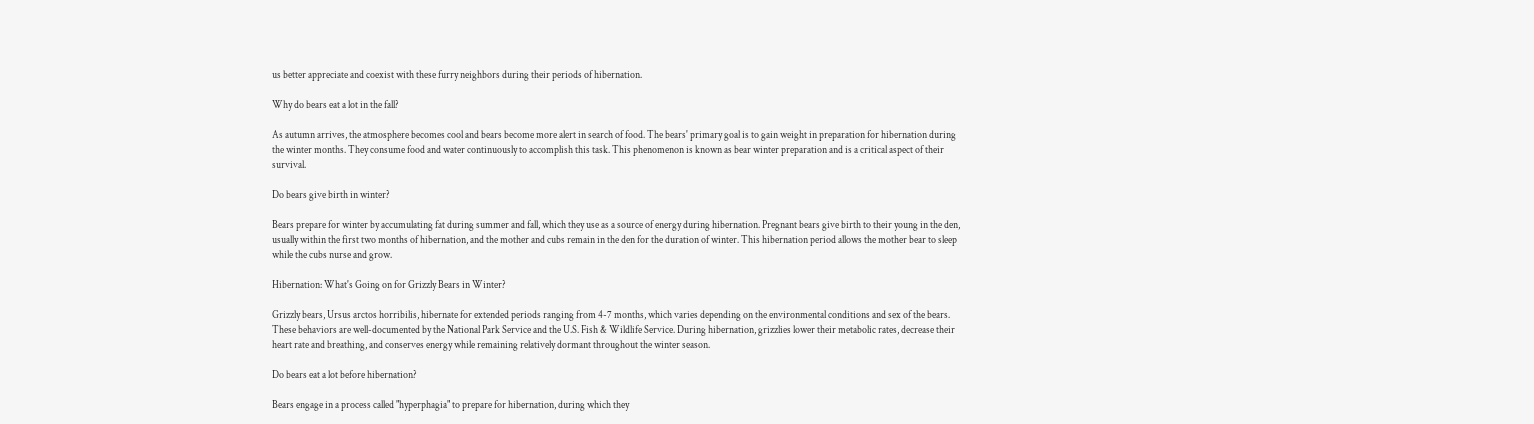us better appreciate and coexist with these furry neighbors during their periods of hibernation.

Why do bears eat a lot in the fall?

As autumn arrives, the atmosphere becomes cool and bears become more alert in search of food. The bears' primary goal is to gain weight in preparation for hibernation during the winter months. They consume food and water continuously to accomplish this task. This phenomenon is known as bear winter preparation and is a critical aspect of their survival.

Do bears give birth in winter?

Bears prepare for winter by accumulating fat during summer and fall, which they use as a source of energy during hibernation. Pregnant bears give birth to their young in the den, usually within the first two months of hibernation, and the mother and cubs remain in the den for the duration of winter. This hibernation period allows the mother bear to sleep while the cubs nurse and grow.

Hibernation: What's Going on for Grizzly Bears in Winter?

Grizzly bears, Ursus arctos horribilis, hibernate for extended periods ranging from 4-7 months, which varies depending on the environmental conditions and sex of the bears. These behaviors are well-documented by the National Park Service and the U.S. Fish & Wildlife Service. During hibernation, grizzlies lower their metabolic rates, decrease their heart rate and breathing, and conserves energy while remaining relatively dormant throughout the winter season.

Do bears eat a lot before hibernation?

Bears engage in a process called "hyperphagia" to prepare for hibernation, during which they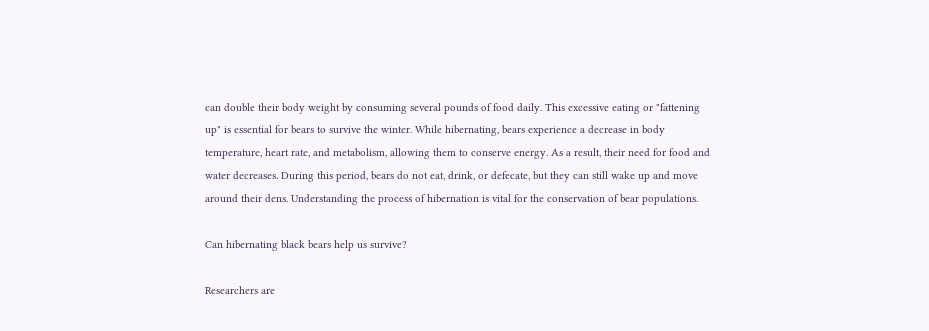can double their body weight by consuming several pounds of food daily. This excessive eating or "fattening up" is essential for bears to survive the winter. While hibernating, bears experience a decrease in body temperature, heart rate, and metabolism, allowing them to conserve energy. As a result, their need for food and water decreases. During this period, bears do not eat, drink, or defecate, but they can still wake up and move around their dens. Understanding the process of hibernation is vital for the conservation of bear populations.

Can hibernating black bears help us survive?

Researchers are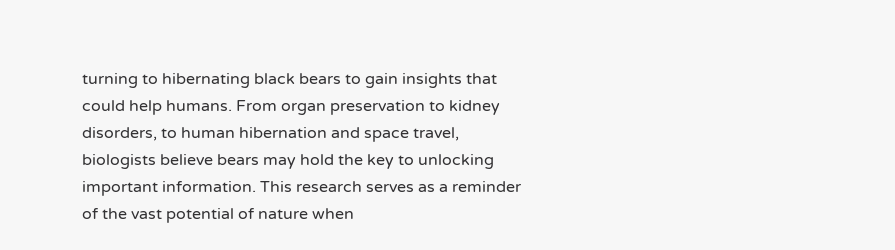turning to hibernating black bears to gain insights that could help humans. From organ preservation to kidney disorders, to human hibernation and space travel, biologists believe bears may hold the key to unlocking important information. This research serves as a reminder of the vast potential of nature when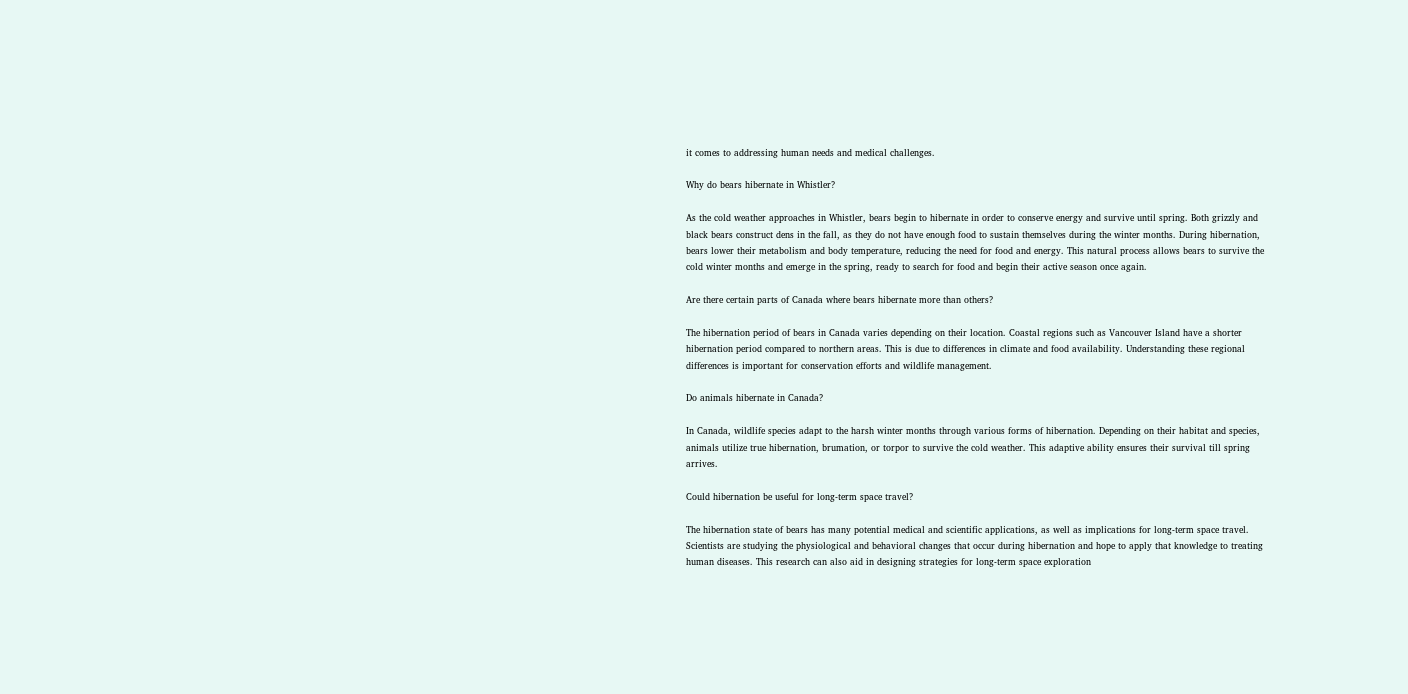it comes to addressing human needs and medical challenges.

Why do bears hibernate in Whistler?

As the cold weather approaches in Whistler, bears begin to hibernate in order to conserve energy and survive until spring. Both grizzly and black bears construct dens in the fall, as they do not have enough food to sustain themselves during the winter months. During hibernation, bears lower their metabolism and body temperature, reducing the need for food and energy. This natural process allows bears to survive the cold winter months and emerge in the spring, ready to search for food and begin their active season once again.

Are there certain parts of Canada where bears hibernate more than others?

The hibernation period of bears in Canada varies depending on their location. Coastal regions such as Vancouver Island have a shorter hibernation period compared to northern areas. This is due to differences in climate and food availability. Understanding these regional differences is important for conservation efforts and wildlife management.

Do animals hibernate in Canada?

In Canada, wildlife species adapt to the harsh winter months through various forms of hibernation. Depending on their habitat and species, animals utilize true hibernation, brumation, or torpor to survive the cold weather. This adaptive ability ensures their survival till spring arrives.

Could hibernation be useful for long-term space travel?

The hibernation state of bears has many potential medical and scientific applications, as well as implications for long-term space travel. Scientists are studying the physiological and behavioral changes that occur during hibernation and hope to apply that knowledge to treating human diseases. This research can also aid in designing strategies for long-term space exploration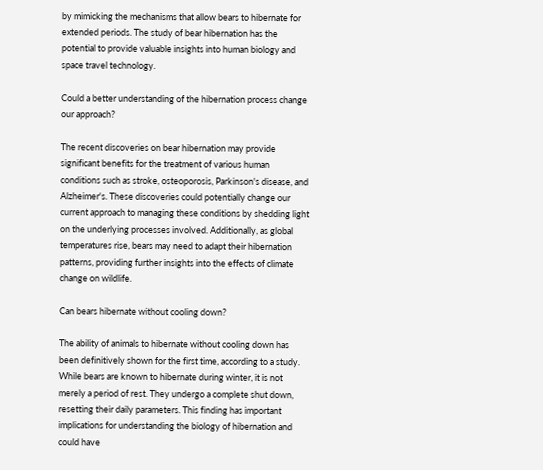by mimicking the mechanisms that allow bears to hibernate for extended periods. The study of bear hibernation has the potential to provide valuable insights into human biology and space travel technology.

Could a better understanding of the hibernation process change our approach?

The recent discoveries on bear hibernation may provide significant benefits for the treatment of various human conditions such as stroke, osteoporosis, Parkinson's disease, and Alzheimer's. These discoveries could potentially change our current approach to managing these conditions by shedding light on the underlying processes involved. Additionally, as global temperatures rise, bears may need to adapt their hibernation patterns, providing further insights into the effects of climate change on wildlife.

Can bears hibernate without cooling down?

The ability of animals to hibernate without cooling down has been definitively shown for the first time, according to a study. While bears are known to hibernate during winter, it is not merely a period of rest. They undergo a complete shut down, resetting their daily parameters. This finding has important implications for understanding the biology of hibernation and could have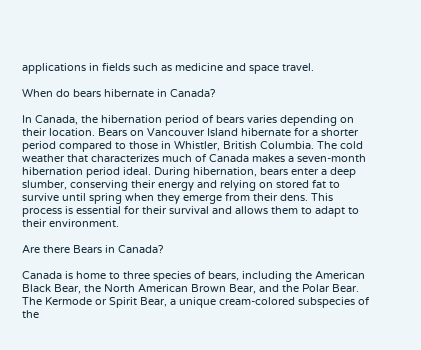applications in fields such as medicine and space travel.

When do bears hibernate in Canada?

In Canada, the hibernation period of bears varies depending on their location. Bears on Vancouver Island hibernate for a shorter period compared to those in Whistler, British Columbia. The cold weather that characterizes much of Canada makes a seven-month hibernation period ideal. During hibernation, bears enter a deep slumber, conserving their energy and relying on stored fat to survive until spring when they emerge from their dens. This process is essential for their survival and allows them to adapt to their environment.

Are there Bears in Canada?

Canada is home to three species of bears, including the American Black Bear, the North American Brown Bear, and the Polar Bear. The Kermode or Spirit Bear, a unique cream-colored subspecies of the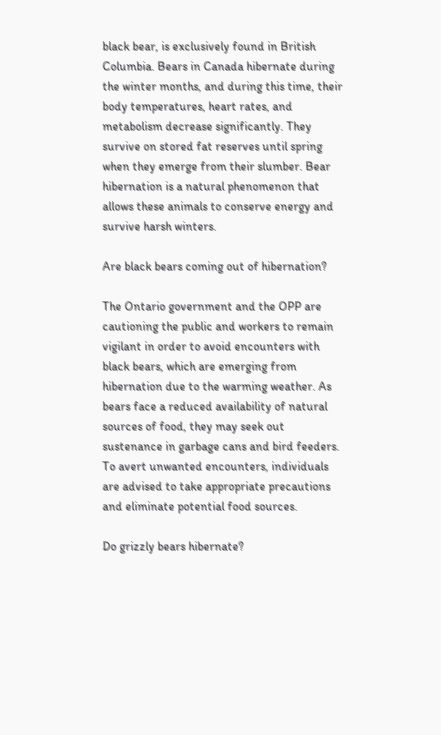black bear, is exclusively found in British Columbia. Bears in Canada hibernate during the winter months, and during this time, their body temperatures, heart rates, and metabolism decrease significantly. They survive on stored fat reserves until spring when they emerge from their slumber. Bear hibernation is a natural phenomenon that allows these animals to conserve energy and survive harsh winters.

Are black bears coming out of hibernation?

The Ontario government and the OPP are cautioning the public and workers to remain vigilant in order to avoid encounters with black bears, which are emerging from hibernation due to the warming weather. As bears face a reduced availability of natural sources of food, they may seek out sustenance in garbage cans and bird feeders. To avert unwanted encounters, individuals are advised to take appropriate precautions and eliminate potential food sources.

Do grizzly bears hibernate?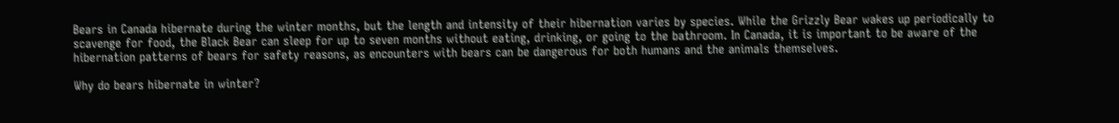Bears in Canada hibernate during the winter months, but the length and intensity of their hibernation varies by species. While the Grizzly Bear wakes up periodically to scavenge for food, the Black Bear can sleep for up to seven months without eating, drinking, or going to the bathroom. In Canada, it is important to be aware of the hibernation patterns of bears for safety reasons, as encounters with bears can be dangerous for both humans and the animals themselves.

Why do bears hibernate in winter?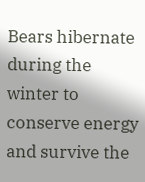Bears hibernate during the winter to conserve energy and survive the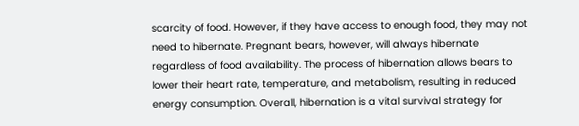scarcity of food. However, if they have access to enough food, they may not need to hibernate. Pregnant bears, however, will always hibernate regardless of food availability. The process of hibernation allows bears to lower their heart rate, temperature, and metabolism, resulting in reduced energy consumption. Overall, hibernation is a vital survival strategy for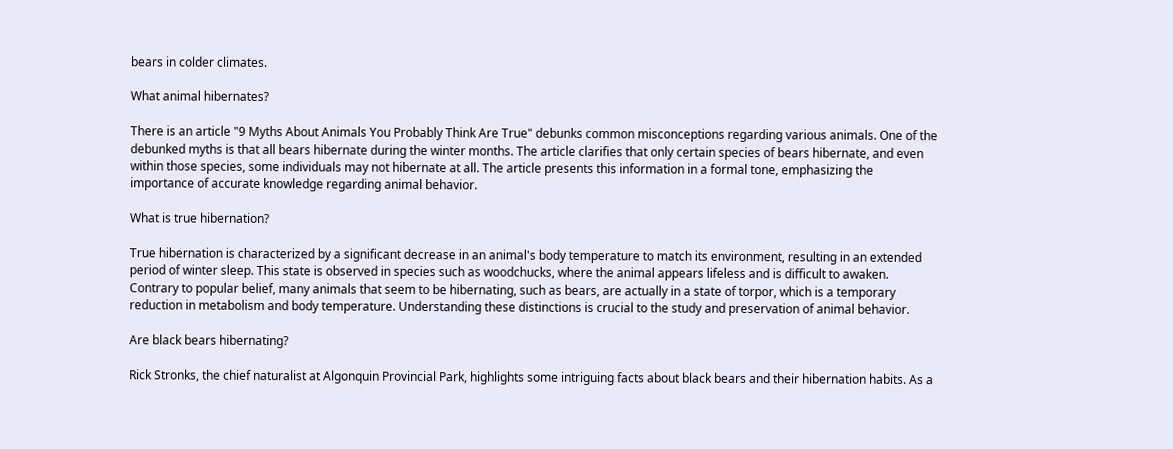bears in colder climates.

What animal hibernates?

There is an article "9 Myths About Animals You Probably Think Are True" debunks common misconceptions regarding various animals. One of the debunked myths is that all bears hibernate during the winter months. The article clarifies that only certain species of bears hibernate, and even within those species, some individuals may not hibernate at all. The article presents this information in a formal tone, emphasizing the importance of accurate knowledge regarding animal behavior.

What is true hibernation?

True hibernation is characterized by a significant decrease in an animal's body temperature to match its environment, resulting in an extended period of winter sleep. This state is observed in species such as woodchucks, where the animal appears lifeless and is difficult to awaken. Contrary to popular belief, many animals that seem to be hibernating, such as bears, are actually in a state of torpor, which is a temporary reduction in metabolism and body temperature. Understanding these distinctions is crucial to the study and preservation of animal behavior.

Are black bears hibernating?

Rick Stronks, the chief naturalist at Algonquin Provincial Park, highlights some intriguing facts about black bears and their hibernation habits. As a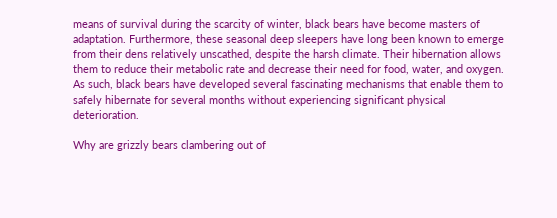means of survival during the scarcity of winter, black bears have become masters of adaptation. Furthermore, these seasonal deep sleepers have long been known to emerge from their dens relatively unscathed, despite the harsh climate. Their hibernation allows them to reduce their metabolic rate and decrease their need for food, water, and oxygen. As such, black bears have developed several fascinating mechanisms that enable them to safely hibernate for several months without experiencing significant physical deterioration.

Why are grizzly bears clambering out of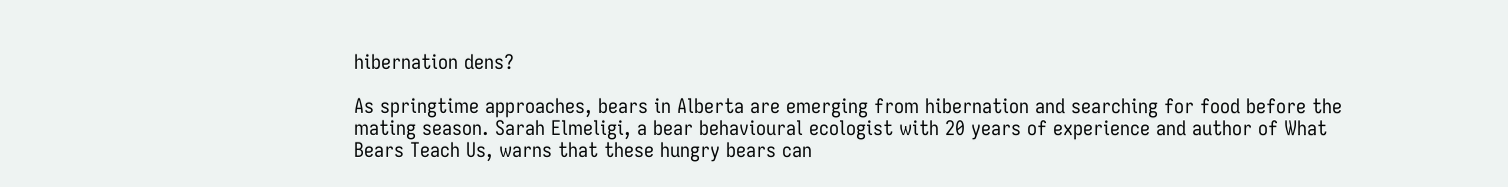hibernation dens?

As springtime approaches, bears in Alberta are emerging from hibernation and searching for food before the mating season. Sarah Elmeligi, a bear behavioural ecologist with 20 years of experience and author of What Bears Teach Us, warns that these hungry bears can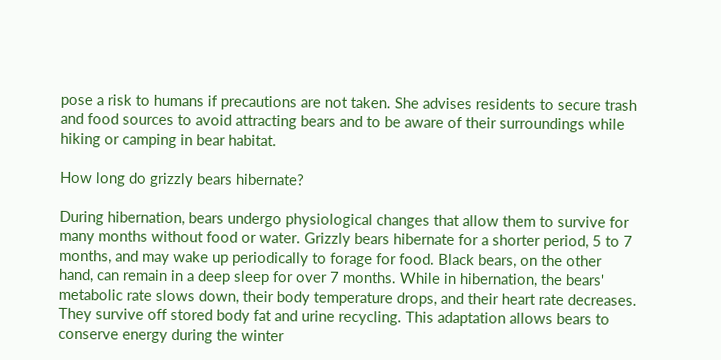pose a risk to humans if precautions are not taken. She advises residents to secure trash and food sources to avoid attracting bears and to be aware of their surroundings while hiking or camping in bear habitat.

How long do grizzly bears hibernate?

During hibernation, bears undergo physiological changes that allow them to survive for many months without food or water. Grizzly bears hibernate for a shorter period, 5 to 7 months, and may wake up periodically to forage for food. Black bears, on the other hand, can remain in a deep sleep for over 7 months. While in hibernation, the bears' metabolic rate slows down, their body temperature drops, and their heart rate decreases. They survive off stored body fat and urine recycling. This adaptation allows bears to conserve energy during the winter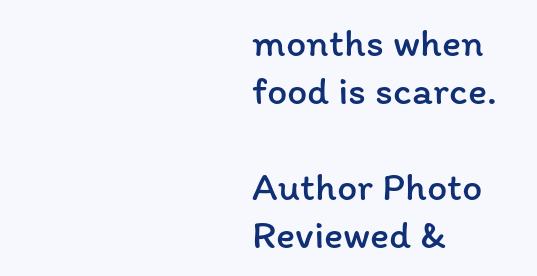months when food is scarce.

Author Photo
Reviewed &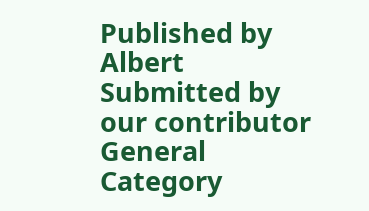Published by Albert
Submitted by our contributor
General Category